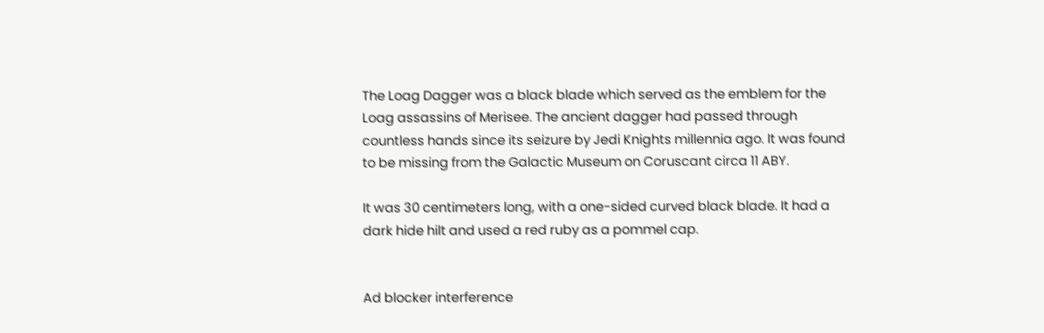The Loag Dagger was a black blade which served as the emblem for the Loag assassins of Merisee. The ancient dagger had passed through countless hands since its seizure by Jedi Knights millennia ago. It was found to be missing from the Galactic Museum on Coruscant circa 11 ABY.

It was 30 centimeters long, with a one-sided curved black blade. It had a dark hide hilt and used a red ruby as a pommel cap.


Ad blocker interference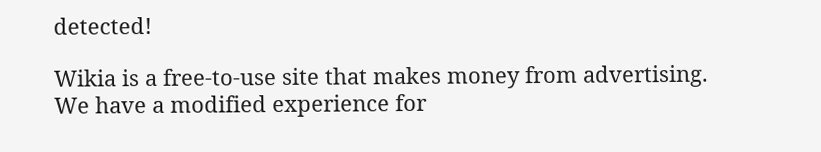detected!

Wikia is a free-to-use site that makes money from advertising. We have a modified experience for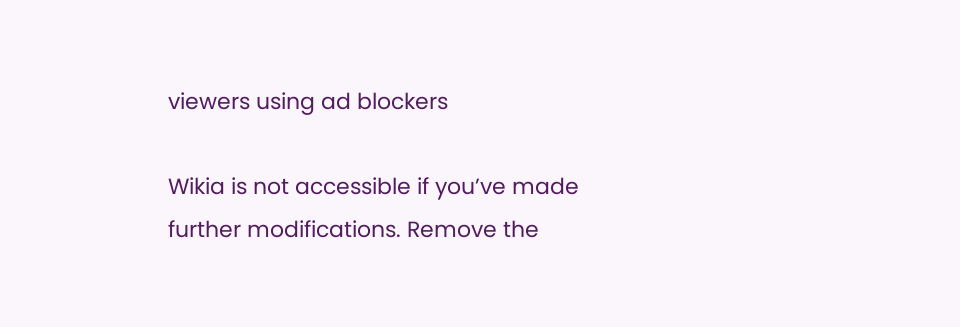viewers using ad blockers

Wikia is not accessible if you’ve made further modifications. Remove the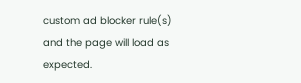custom ad blocker rule(s) and the page will load as expected.